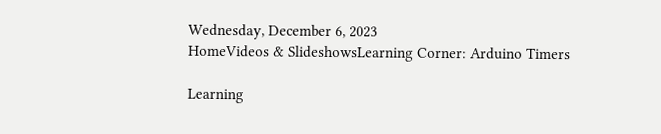Wednesday, December 6, 2023
HomeVideos & SlideshowsLearning Corner: Arduino Timers

Learning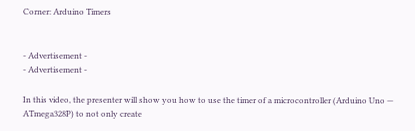Corner: Arduino Timers


- Advertisement -
- Advertisement -

In this video, the presenter will show you how to use the timer of a microcontroller (Arduino Uno — ATmega328P) to not only create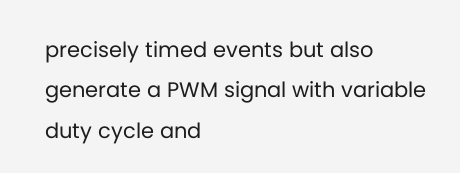precisely timed events but also generate a PWM signal with variable duty cycle and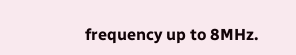frequency up to 8MHz.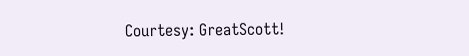Courtesy: GreatScott!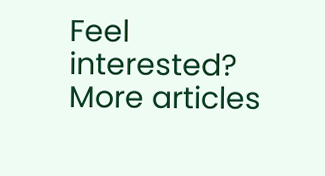Feel interested? More articles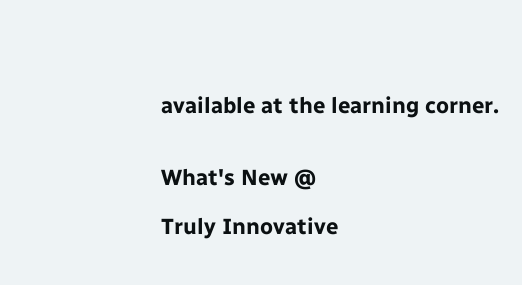available at the learning corner.


What's New @

Truly Innovative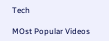Tech

MOst Popular Videos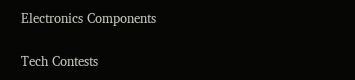Electronics Components

Tech Contests